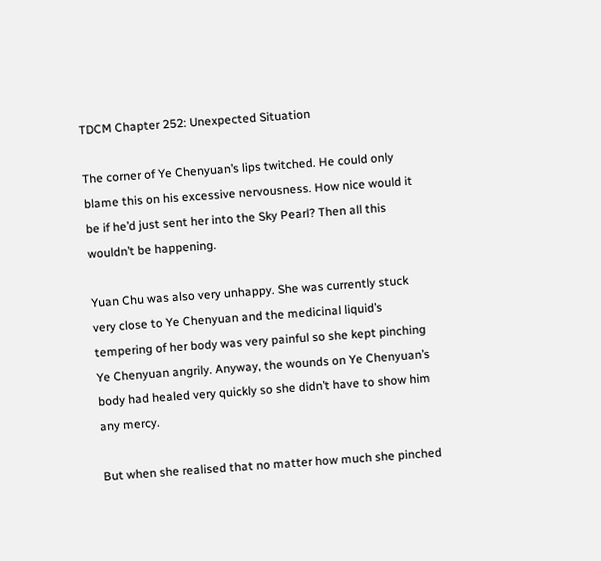TDCM Chapter 252: Unexpected Situation

The corner of Ye Chenyuan’s lips twitched. He could only blame this on his excessive nervousness. How nice would it be if he’d just sent her into the Sky Pearl? Then all this wouldn’t be happening.

Yuan Chu was also very unhappy. She was currently stuck very close to Ye Chenyuan and the medicinal liquid’s tempering of her body was very painful so she kept pinching Ye Chenyuan angrily. Anyway, the wounds on Ye Chenyuan’s body had healed very quickly so she didn’t have to show him any mercy.

But when she realised that no matter how much she pinched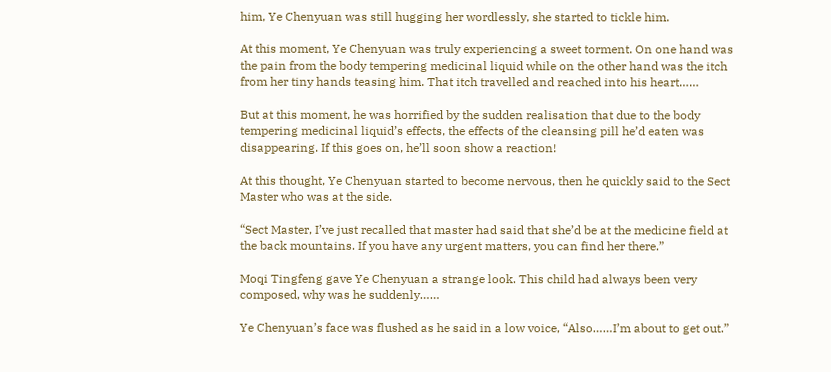him, Ye Chenyuan was still hugging her wordlessly, she started to tickle him.

At this moment, Ye Chenyuan was truly experiencing a sweet torment. On one hand was the pain from the body tempering medicinal liquid while on the other hand was the itch from her tiny hands teasing him. That itch travelled and reached into his heart……

But at this moment, he was horrified by the sudden realisation that due to the body tempering medicinal liquid’s effects, the effects of the cleansing pill he’d eaten was disappearing. If this goes on, he’ll soon show a reaction!

At this thought, Ye Chenyuan started to become nervous, then he quickly said to the Sect Master who was at the side.

“Sect Master, I’ve just recalled that master had said that she’d be at the medicine field at the back mountains. If you have any urgent matters, you can find her there.”

Moqi Tingfeng gave Ye Chenyuan a strange look. This child had always been very composed, why was he suddenly……

Ye Chenyuan’s face was flushed as he said in a low voice, “Also……I’m about to get out.”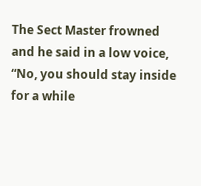The Sect Master frowned and he said in a low voice, “No, you should stay inside for a while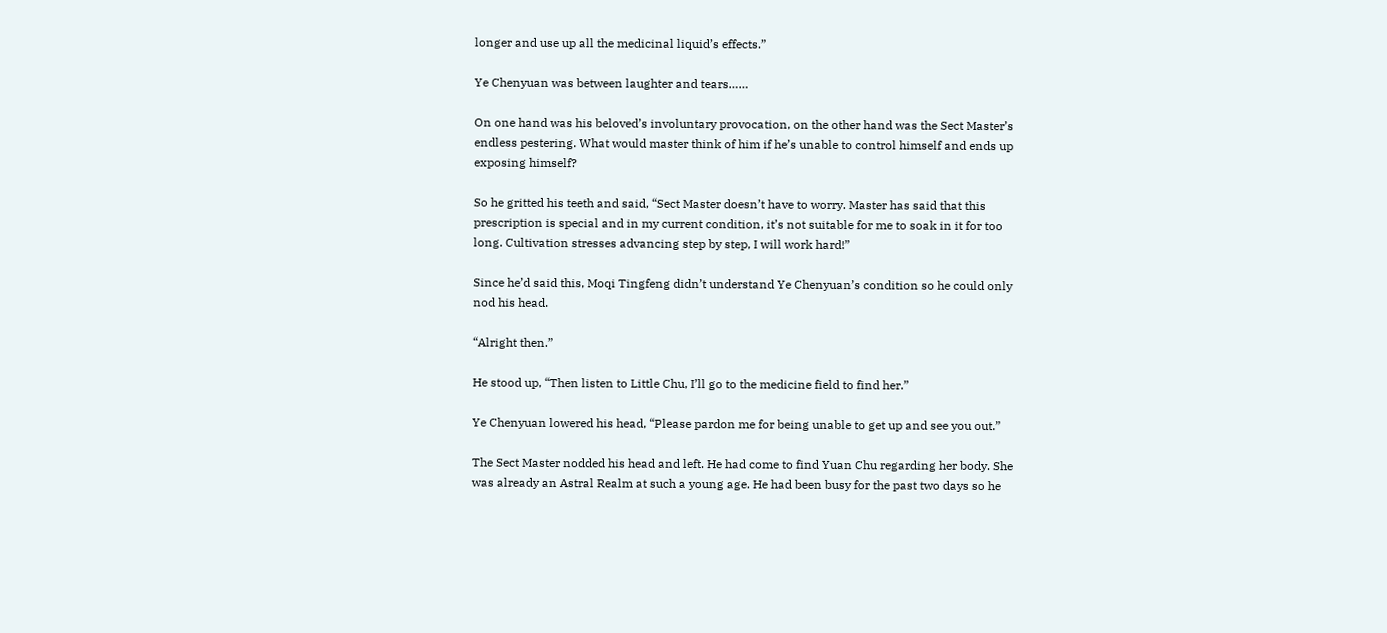longer and use up all the medicinal liquid’s effects.”

Ye Chenyuan was between laughter and tears……

On one hand was his beloved’s involuntary provocation, on the other hand was the Sect Master’s endless pestering. What would master think of him if he’s unable to control himself and ends up exposing himself?

So he gritted his teeth and said, “Sect Master doesn’t have to worry. Master has said that this prescription is special and in my current condition, it’s not suitable for me to soak in it for too long. Cultivation stresses advancing step by step, I will work hard!”

Since he’d said this, Moqi Tingfeng didn’t understand Ye Chenyuan’s condition so he could only nod his head.

“Alright then.”

He stood up, “Then listen to Little Chu, I’ll go to the medicine field to find her.”

Ye Chenyuan lowered his head, “Please pardon me for being unable to get up and see you out.”

The Sect Master nodded his head and left. He had come to find Yuan Chu regarding her body. She was already an Astral Realm at such a young age. He had been busy for the past two days so he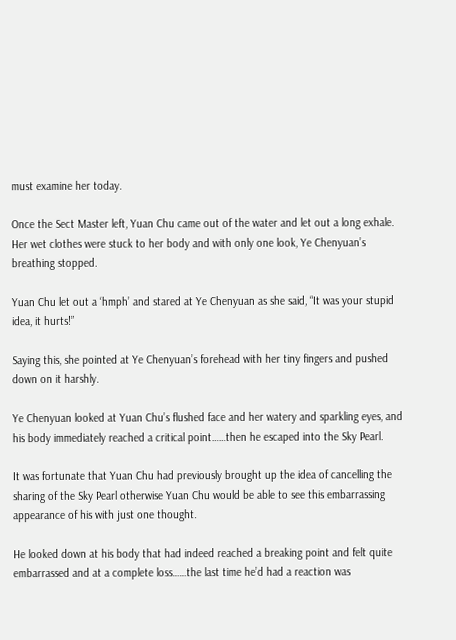must examine her today.

Once the Sect Master left, Yuan Chu came out of the water and let out a long exhale. Her wet clothes were stuck to her body and with only one look, Ye Chenyuan’s breathing stopped.

Yuan Chu let out a ‘hmph’ and stared at Ye Chenyuan as she said, “It was your stupid idea, it hurts!”

Saying this, she pointed at Ye Chenyuan’s forehead with her tiny fingers and pushed down on it harshly.

Ye Chenyuan looked at Yuan Chu’s flushed face and her watery and sparkling eyes, and his body immediately reached a critical point……then he escaped into the Sky Pearl.

It was fortunate that Yuan Chu had previously brought up the idea of cancelling the sharing of the Sky Pearl otherwise Yuan Chu would be able to see this embarrassing appearance of his with just one thought.

He looked down at his body that had indeed reached a breaking point and felt quite embarrassed and at a complete loss……the last time he’d had a reaction was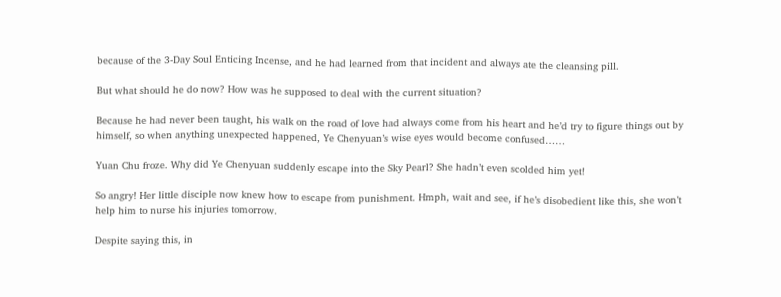because of the 3-Day Soul Enticing Incense, and he had learned from that incident and always ate the cleansing pill.

But what should he do now? How was he supposed to deal with the current situation?

Because he had never been taught, his walk on the road of love had always come from his heart and he’d try to figure things out by himself, so when anything unexpected happened, Ye Chenyuan’s wise eyes would become confused……

Yuan Chu froze. Why did Ye Chenyuan suddenly escape into the Sky Pearl? She hadn’t even scolded him yet!

So angry! Her little disciple now knew how to escape from punishment. Hmph, wait and see, if he’s disobedient like this, she won’t help him to nurse his injuries tomorrow.

Despite saying this, in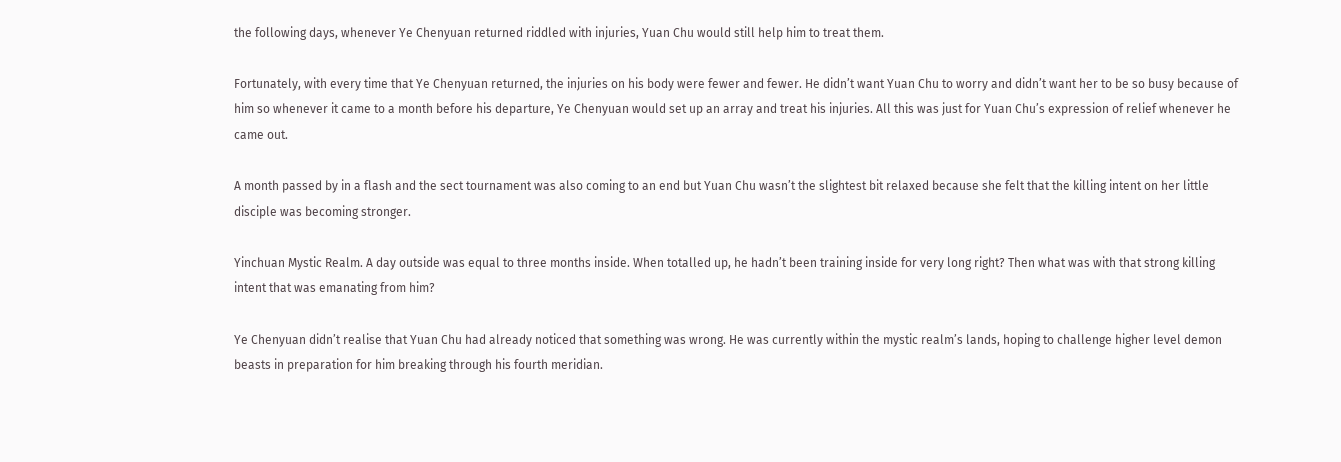the following days, whenever Ye Chenyuan returned riddled with injuries, Yuan Chu would still help him to treat them.

Fortunately, with every time that Ye Chenyuan returned, the injuries on his body were fewer and fewer. He didn’t want Yuan Chu to worry and didn’t want her to be so busy because of him so whenever it came to a month before his departure, Ye Chenyuan would set up an array and treat his injuries. All this was just for Yuan Chu’s expression of relief whenever he came out.

A month passed by in a flash and the sect tournament was also coming to an end but Yuan Chu wasn’t the slightest bit relaxed because she felt that the killing intent on her little disciple was becoming stronger.

Yinchuan Mystic Realm. A day outside was equal to three months inside. When totalled up, he hadn’t been training inside for very long right? Then what was with that strong killing intent that was emanating from him?

Ye Chenyuan didn’t realise that Yuan Chu had already noticed that something was wrong. He was currently within the mystic realm’s lands, hoping to challenge higher level demon beasts in preparation for him breaking through his fourth meridian.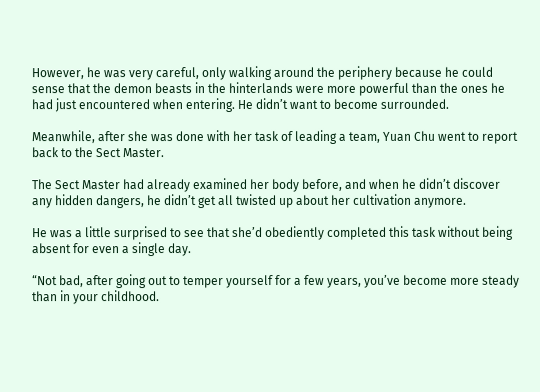However, he was very careful, only walking around the periphery because he could sense that the demon beasts in the hinterlands were more powerful than the ones he had just encountered when entering. He didn’t want to become surrounded.

Meanwhile, after she was done with her task of leading a team, Yuan Chu went to report back to the Sect Master.

The Sect Master had already examined her body before, and when he didn’t discover any hidden dangers, he didn’t get all twisted up about her cultivation anymore.

He was a little surprised to see that she’d obediently completed this task without being absent for even a single day.

“Not bad, after going out to temper yourself for a few years, you’ve become more steady than in your childhood.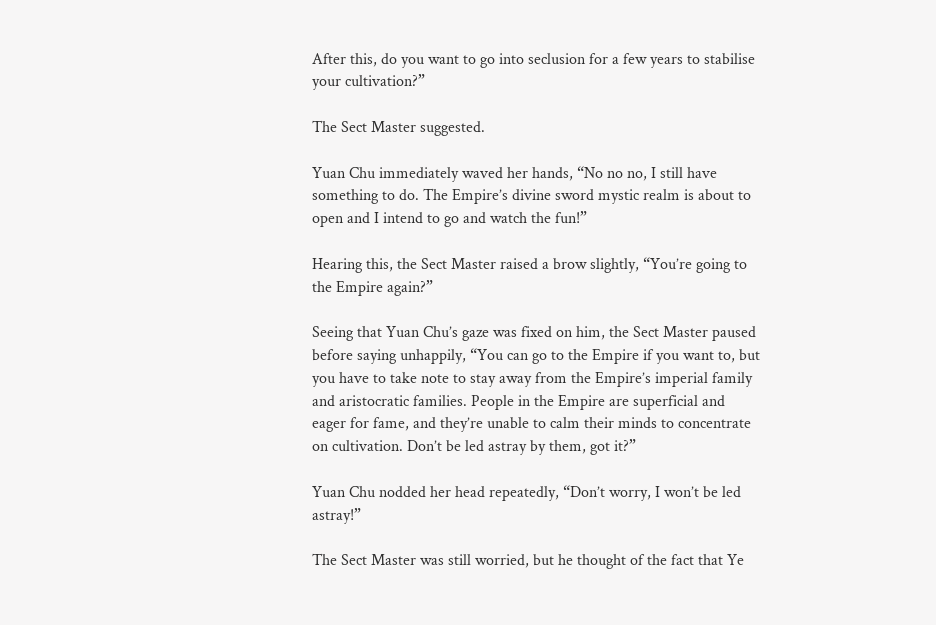After this, do you want to go into seclusion for a few years to stabilise your cultivation?”

The Sect Master suggested.

Yuan Chu immediately waved her hands, “No no no, I still have something to do. The Empire’s divine sword mystic realm is about to open and I intend to go and watch the fun!”

Hearing this, the Sect Master raised a brow slightly, “You’re going to the Empire again?”

Seeing that Yuan Chu’s gaze was fixed on him, the Sect Master paused before saying unhappily, “You can go to the Empire if you want to, but you have to take note to stay away from the Empire’s imperial family and aristocratic families. People in the Empire are superficial and eager for fame, and they’re unable to calm their minds to concentrate on cultivation. Don’t be led astray by them, got it?”

Yuan Chu nodded her head repeatedly, “Don’t worry, I won’t be led astray!”

The Sect Master was still worried, but he thought of the fact that Ye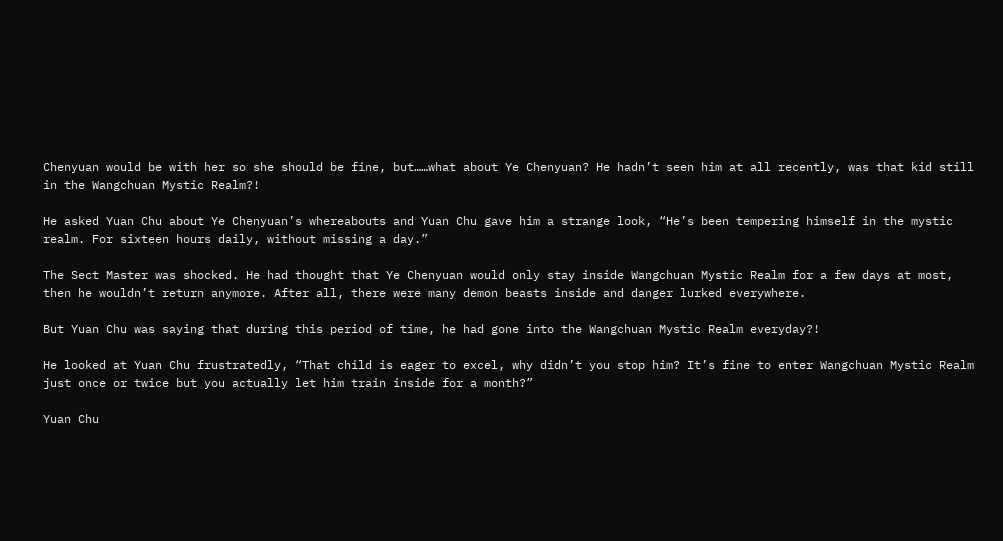Chenyuan would be with her so she should be fine, but……what about Ye Chenyuan? He hadn’t seen him at all recently, was that kid still in the Wangchuan Mystic Realm?!

He asked Yuan Chu about Ye Chenyuan’s whereabouts and Yuan Chu gave him a strange look, “He’s been tempering himself in the mystic realm. For sixteen hours daily, without missing a day.”

The Sect Master was shocked. He had thought that Ye Chenyuan would only stay inside Wangchuan Mystic Realm for a few days at most, then he wouldn’t return anymore. After all, there were many demon beasts inside and danger lurked everywhere.

But Yuan Chu was saying that during this period of time, he had gone into the Wangchuan Mystic Realm everyday?!

He looked at Yuan Chu frustratedly, “That child is eager to excel, why didn’t you stop him? It’s fine to enter Wangchuan Mystic Realm just once or twice but you actually let him train inside for a month?”

Yuan Chu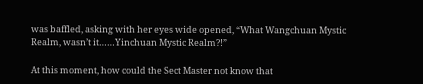was baffled, asking with her eyes wide opened, “What Wangchuan Mystic Realm, wasn’t it……Yinchuan Mystic Realm?!”

At this moment, how could the Sect Master not know that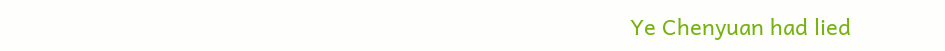Ye Chenyuan had lied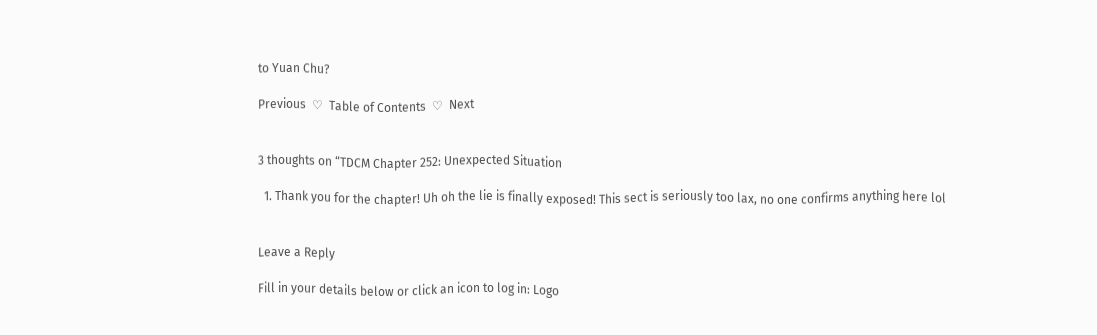to Yuan Chu?

Previous  ♡  Table of Contents  ♡  Next


3 thoughts on “TDCM Chapter 252: Unexpected Situation

  1. Thank you for the chapter! Uh oh the lie is finally exposed! This sect is seriously too lax, no one confirms anything here lol


Leave a Reply

Fill in your details below or click an icon to log in: Logo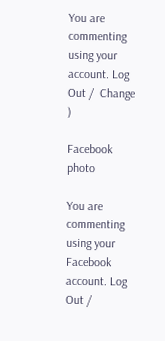You are commenting using your account. Log Out /  Change )

Facebook photo

You are commenting using your Facebook account. Log Out /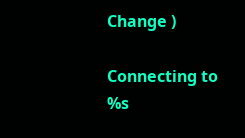Change )

Connecting to %s